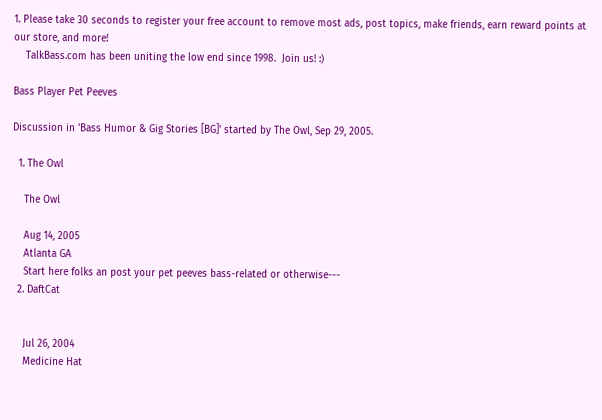1. Please take 30 seconds to register your free account to remove most ads, post topics, make friends, earn reward points at our store, and more!
    TalkBass.com has been uniting the low end since 1998.  Join us! :)

Bass Player Pet Peeves

Discussion in 'Bass Humor & Gig Stories [BG]' started by The Owl, Sep 29, 2005.

  1. The Owl

    The Owl

    Aug 14, 2005
    Atlanta GA
    Start here folks an post your pet peeves bass-related or otherwise---
  2. DaftCat


    Jul 26, 2004
    Medicine Hat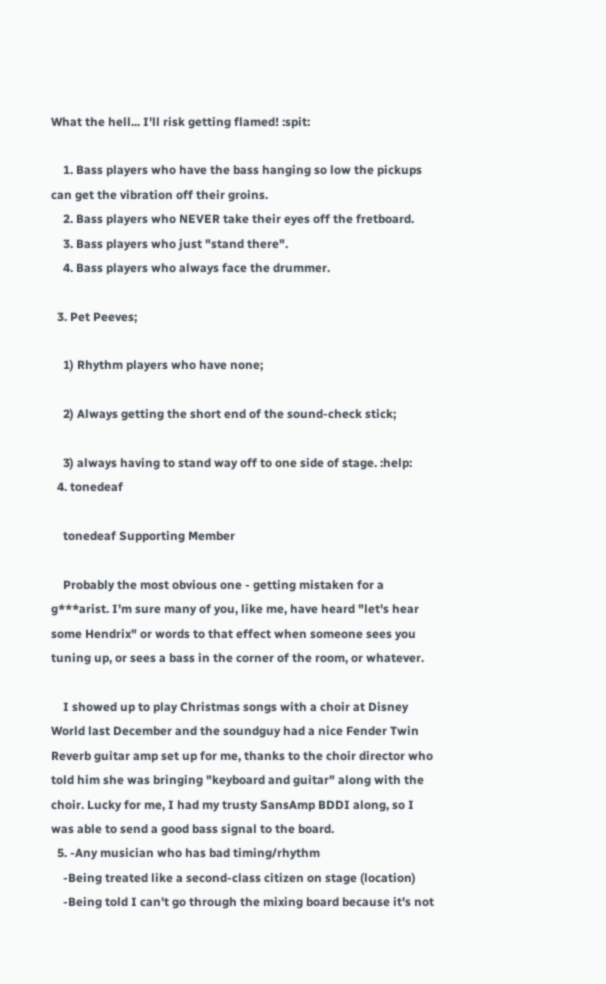What the hell... I'll risk getting flamed! :spit:

    1. Bass players who have the bass hanging so low the pickups can get the vibration off their groins.
    2. Bass players who NEVER take their eyes off the fretboard.
    3. Bass players who just "stand there".
    4. Bass players who always face the drummer.

  3. Pet Peeves;

    1) Rhythm players who have none;

    2) Always getting the short end of the sound-check stick;

    3) always having to stand way off to one side of stage. :help:
  4. tonedeaf

    tonedeaf Supporting Member

    Probably the most obvious one - getting mistaken for a g***arist. I'm sure many of you, like me, have heard "let's hear some Hendrix" or words to that effect when someone sees you tuning up, or sees a bass in the corner of the room, or whatever.

    I showed up to play Christmas songs with a choir at Disney World last December and the soundguy had a nice Fender Twin Reverb guitar amp set up for me, thanks to the choir director who told him she was bringing "keyboard and guitar" along with the choir. Lucky for me, I had my trusty SansAmp BDDI along, so I was able to send a good bass signal to the board.
  5. -Any musician who has bad timing/rhythm
    -Being treated like a second-class citizen on stage (location)
    -Being told I can't go through the mixing board because it's not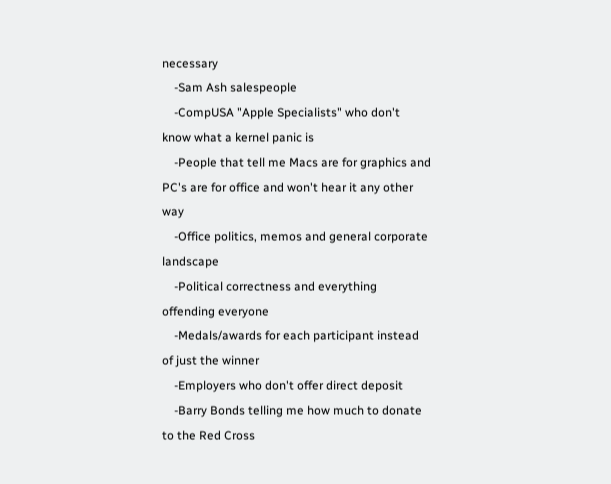necessary
    -Sam Ash salespeople
    -CompUSA "Apple Specialists" who don't know what a kernel panic is
    -People that tell me Macs are for graphics and PC's are for office and won't hear it any other way
    -Office politics, memos and general corporate landscape
    -Political correctness and everything offending everyone
    -Medals/awards for each participant instead of just the winner
    -Employers who don't offer direct deposit
    -Barry Bonds telling me how much to donate to the Red Cross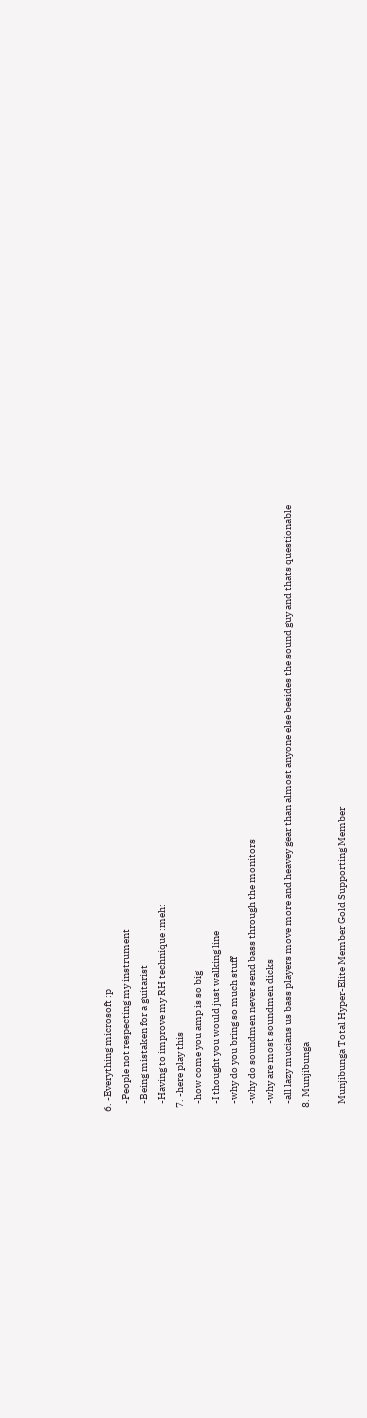6. -Everything microsoft :p
    -People not respecting my instrument
    -Being mistaken for a guitarist
    -Having to improve my RH technique :meh:
  7. -here play this
    -how come you amp is so big
    -I thought you would just walking line
    -why do you bring so much stuff
    -why do soundmen never send bass through the monitors
    -why are most soundmen dicks
    -all lazy mucians us bass players move more and heavey gear than almost anyone else besides the sound guy and thats questionable
  8. Munjibunga

    Munjibunga Total Hyper-Elite Member Gold Supporting Member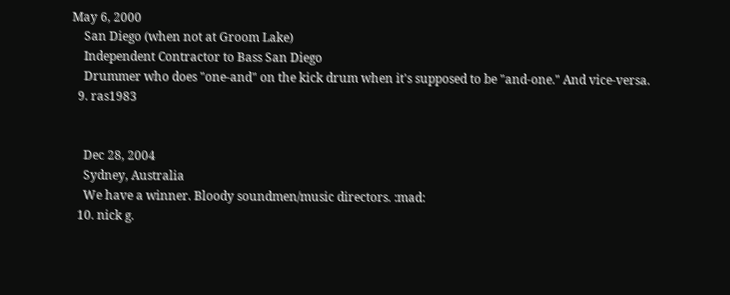May 6, 2000
    San Diego (when not at Groom Lake)
    Independent Contractor to Bass San Diego
    Drummer who does "one-and" on the kick drum when it's supposed to be "and-one." And vice-versa.
  9. ras1983


    Dec 28, 2004
    Sydney, Australia
    We have a winner. Bloody soundmen/music directors. :mad:
  10. nick g.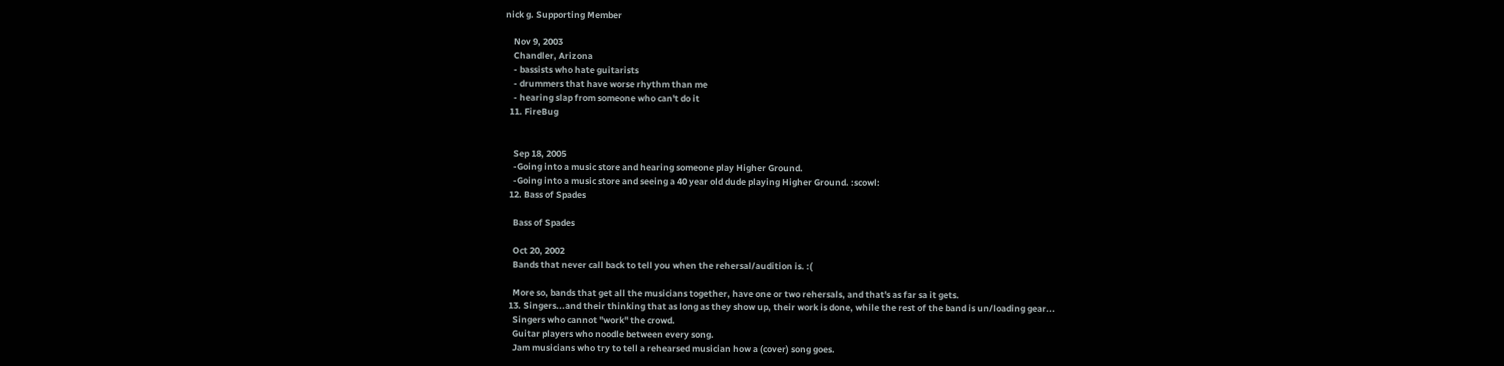nick g. Supporting Member

    Nov 9, 2003
    Chandler, Arizona
    - bassists who hate guitarists
    - drummers that have worse rhythm than me
    - hearing slap from someone who can't do it
  11. FireBug


    Sep 18, 2005
    -Going into a music store and hearing someone play Higher Ground.
    -Going into a music store and seeing a 40 year old dude playing Higher Ground. :scowl:
  12. Bass of Spades

    Bass of Spades

    Oct 20, 2002
    Bands that never call back to tell you when the rehersal/audition is. :(

    More so, bands that get all the musicians together, have one or two rehersals, and that's as far sa it gets.
  13. Singers...and their thinking that as long as they show up, their work is done, while the rest of the band is un/loading gear...
    Singers who cannot "work" the crowd.
    Guitar players who noodle between every song.
    Jam musicians who try to tell a rehearsed musician how a (cover) song goes.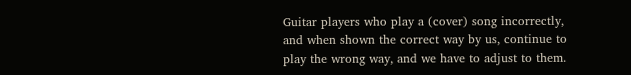Guitar players who play a (cover) song incorrectly, and when shown the correct way by us, continue to play the wrong way, and we have to adjust to them.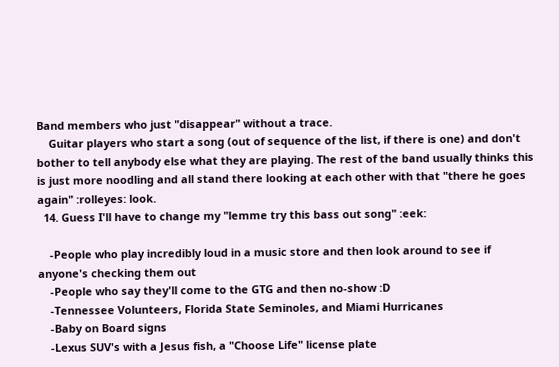Band members who just "disappear" without a trace.
    Guitar players who start a song (out of sequence of the list, if there is one) and don't bother to tell anybody else what they are playing. The rest of the band usually thinks this is just more noodling and all stand there looking at each other with that "there he goes again" :rolleyes: look.
  14. Guess I'll have to change my "lemme try this bass out song" :eek:

    -People who play incredibly loud in a music store and then look around to see if anyone's checking them out
    -People who say they'll come to the GTG and then no-show :D
    -Tennessee Volunteers, Florida State Seminoles, and Miami Hurricanes
    -Baby on Board signs
    -Lexus SUV's with a Jesus fish, a "Choose Life" license plate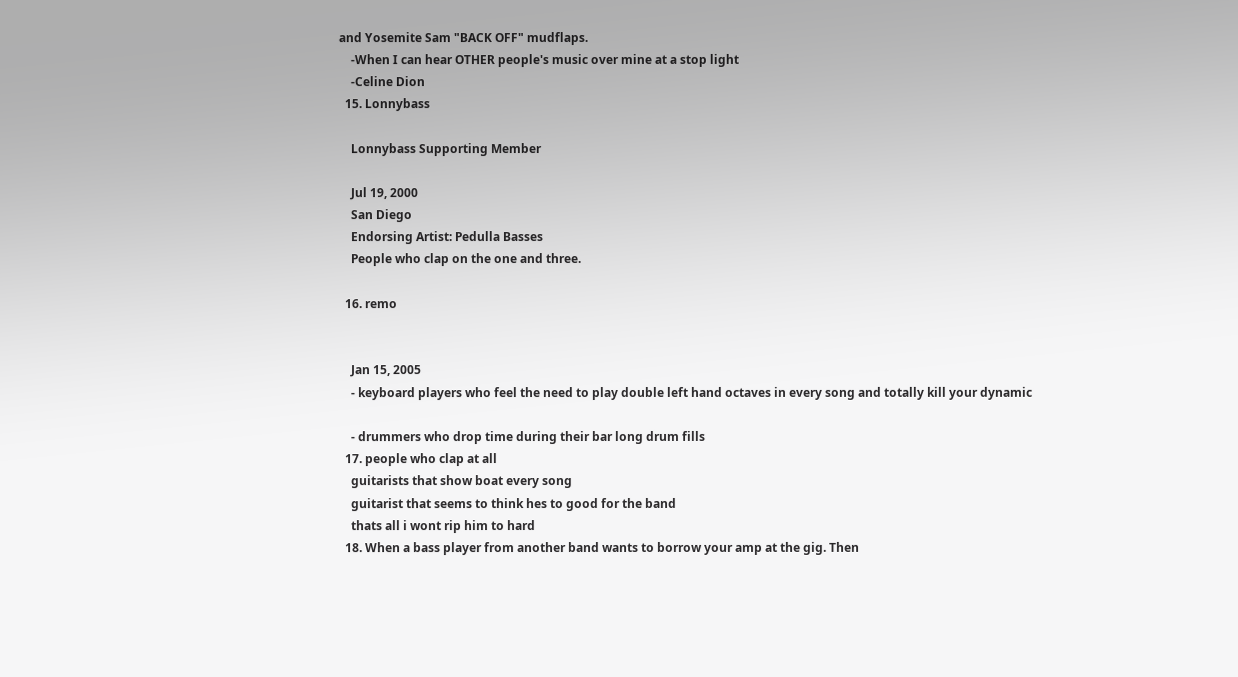and Yosemite Sam "BACK OFF" mudflaps.
    -When I can hear OTHER people's music over mine at a stop light
    -Celine Dion
  15. Lonnybass

    Lonnybass Supporting Member

    Jul 19, 2000
    San Diego
    Endorsing Artist: Pedulla Basses
    People who clap on the one and three.

  16. remo


    Jan 15, 2005
    - keyboard players who feel the need to play double left hand octaves in every song and totally kill your dynamic

    - drummers who drop time during their bar long drum fills
  17. people who clap at all
    guitarists that show boat every song
    guitarist that seems to think hes to good for the band
    thats all i wont rip him to hard
  18. When a bass player from another band wants to borrow your amp at the gig. Then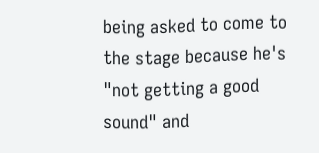being asked to come to the stage because he's "not getting a good sound" and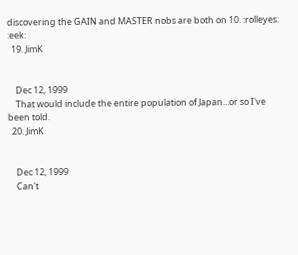discovering the GAIN and MASTER nobs are both on 10. :rolleyes: :eek:
  19. JimK


    Dec 12, 1999
    That would include the entire population of Japan...or so I've been told.
  20. JimK


    Dec 12, 1999
    Can't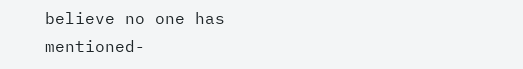believe no one has mentioned-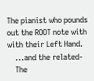The pianist who pounds out the ROOT note with with their Left Hand.
    ...and the related-
    The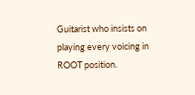Guitarist who insists on playing every voicing in ROOT position.